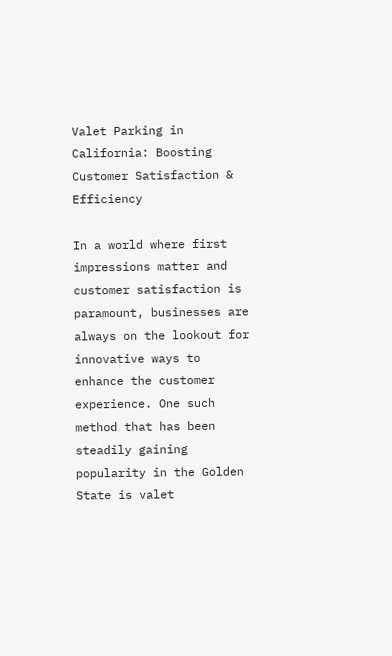Valet Parking in California: Boosting Customer Satisfaction & Efficiency

In a world where first impressions matter and customer satisfaction is paramount, businesses are always on the lookout for innovative ways to enhance the customer experience. One such method that has been steadily gaining popularity in the Golden State is valet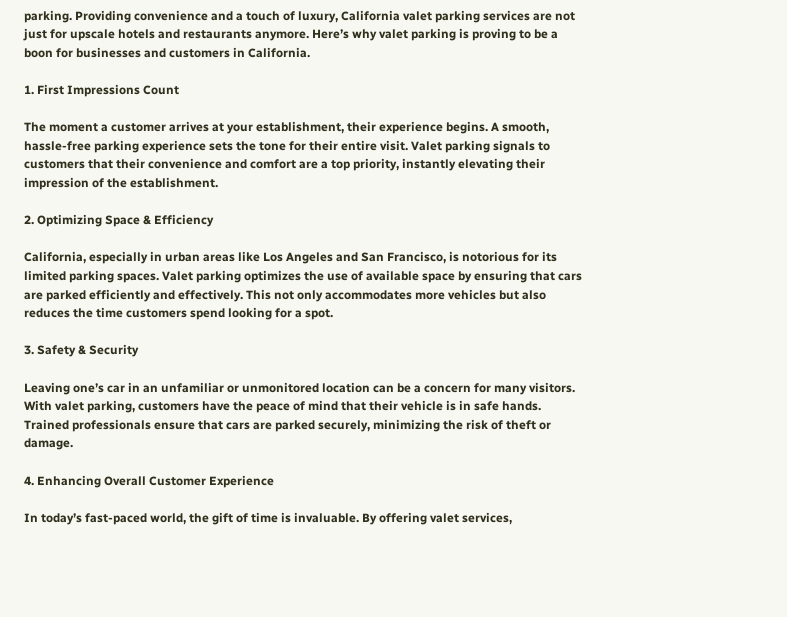parking. Providing convenience and a touch of luxury, California valet parking services are not just for upscale hotels and restaurants anymore. Here’s why valet parking is proving to be a boon for businesses and customers in California.

1. First Impressions Count

The moment a customer arrives at your establishment, their experience begins. A smooth, hassle-free parking experience sets the tone for their entire visit. Valet parking signals to customers that their convenience and comfort are a top priority, instantly elevating their impression of the establishment.

2. Optimizing Space & Efficiency

California, especially in urban areas like Los Angeles and San Francisco, is notorious for its limited parking spaces. Valet parking optimizes the use of available space by ensuring that cars are parked efficiently and effectively. This not only accommodates more vehicles but also reduces the time customers spend looking for a spot.

3. Safety & Security

Leaving one’s car in an unfamiliar or unmonitored location can be a concern for many visitors. With valet parking, customers have the peace of mind that their vehicle is in safe hands. Trained professionals ensure that cars are parked securely, minimizing the risk of theft or damage.

4. Enhancing Overall Customer Experience

In today’s fast-paced world, the gift of time is invaluable. By offering valet services,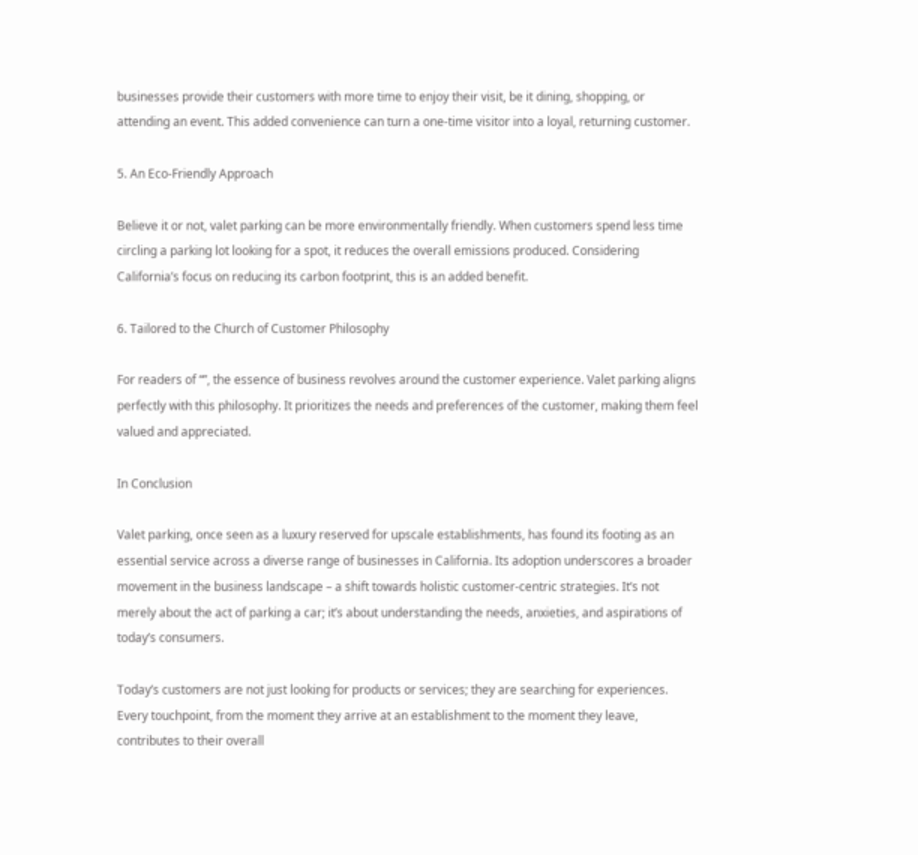businesses provide their customers with more time to enjoy their visit, be it dining, shopping, or attending an event. This added convenience can turn a one-time visitor into a loyal, returning customer.

5. An Eco-Friendly Approach

Believe it or not, valet parking can be more environmentally friendly. When customers spend less time circling a parking lot looking for a spot, it reduces the overall emissions produced. Considering California’s focus on reducing its carbon footprint, this is an added benefit.

6. Tailored to the Church of Customer Philosophy

For readers of “”, the essence of business revolves around the customer experience. Valet parking aligns perfectly with this philosophy. It prioritizes the needs and preferences of the customer, making them feel valued and appreciated.

In Conclusion

Valet parking, once seen as a luxury reserved for upscale establishments, has found its footing as an essential service across a diverse range of businesses in California. Its adoption underscores a broader movement in the business landscape – a shift towards holistic customer-centric strategies. It’s not merely about the act of parking a car; it’s about understanding the needs, anxieties, and aspirations of today’s consumers.

Today’s customers are not just looking for products or services; they are searching for experiences. Every touchpoint, from the moment they arrive at an establishment to the moment they leave, contributes to their overall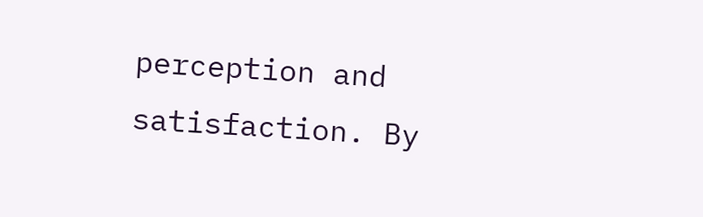perception and satisfaction. By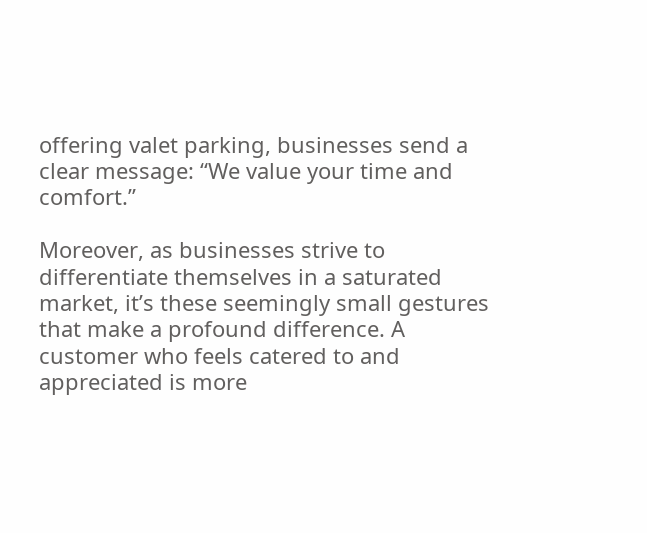offering valet parking, businesses send a clear message: “We value your time and comfort.”

Moreover, as businesses strive to differentiate themselves in a saturated market, it’s these seemingly small gestures that make a profound difference. A customer who feels catered to and appreciated is more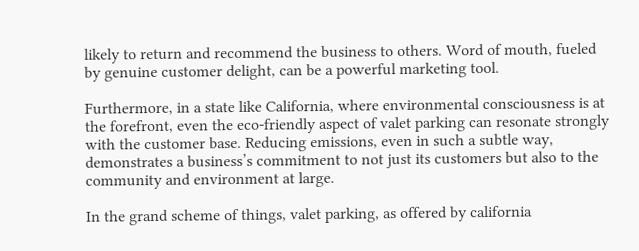likely to return and recommend the business to others. Word of mouth, fueled by genuine customer delight, can be a powerful marketing tool.

Furthermore, in a state like California, where environmental consciousness is at the forefront, even the eco-friendly aspect of valet parking can resonate strongly with the customer base. Reducing emissions, even in such a subtle way, demonstrates a business’s commitment to not just its customers but also to the community and environment at large.

In the grand scheme of things, valet parking, as offered by california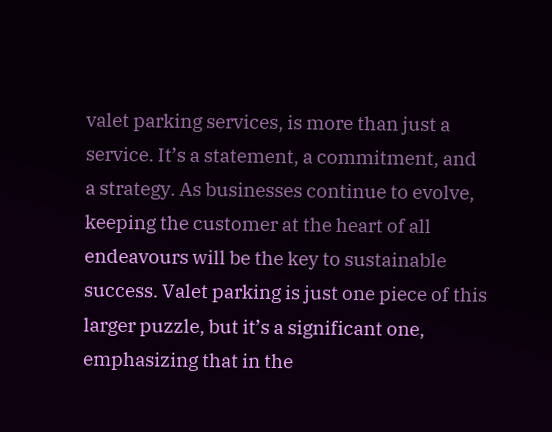valet parking services, is more than just a service. It’s a statement, a commitment, and a strategy. As businesses continue to evolve, keeping the customer at the heart of all endeavours will be the key to sustainable success. Valet parking is just one piece of this larger puzzle, but it’s a significant one, emphasizing that in the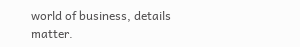world of business, details matter.